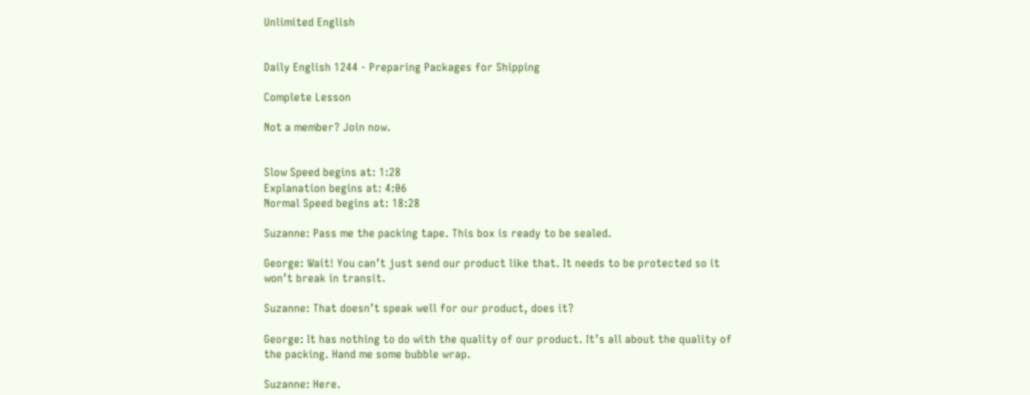Unlimited English


Daily English 1244 - Preparing Packages for Shipping

Complete Lesson

Not a member? Join now.


Slow Speed begins at: 1:28
Explanation begins at: 4:06
Normal Speed begins at: 18:28

Suzanne: Pass me the packing tape. This box is ready to be sealed.

George: Wait! You can’t just send our product like that. It needs to be protected so it won’t break in transit.

Suzanne: That doesn’t speak well for our product, does it?

George: It has nothing to do with the quality of our product. It’s all about the quality of the packing. Hand me some bubble wrap.

Suzanne: Here.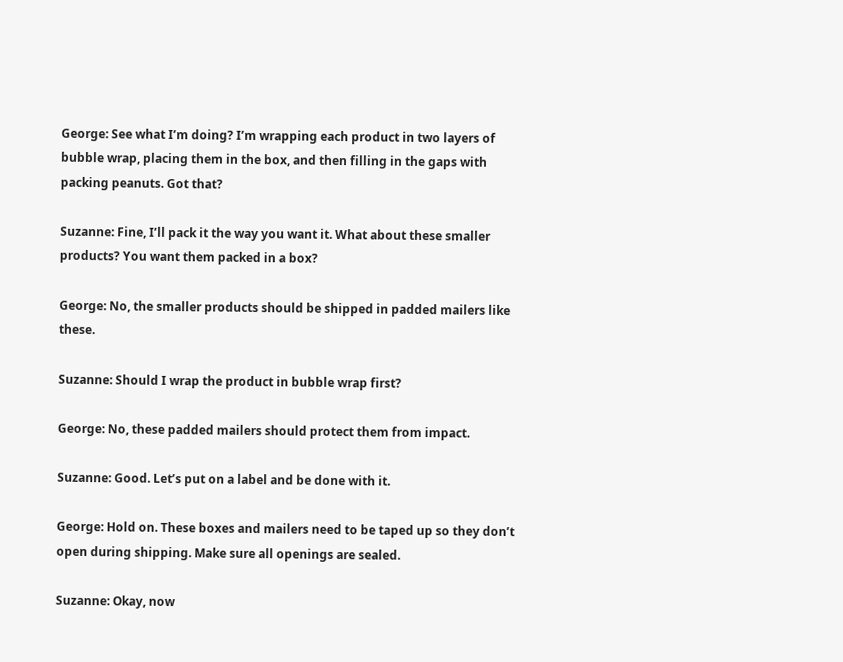George: See what I’m doing? I’m wrapping each product in two layers of bubble wrap, placing them in the box, and then filling in the gaps with packing peanuts. Got that?

Suzanne: Fine, I’ll pack it the way you want it. What about these smaller products? You want them packed in a box?

George: No, the smaller products should be shipped in padded mailers like these.

Suzanne: Should I wrap the product in bubble wrap first?

George: No, these padded mailers should protect them from impact.

Suzanne: Good. Let’s put on a label and be done with it.

George: Hold on. These boxes and mailers need to be taped up so they don’t open during shipping. Make sure all openings are sealed.

Suzanne: Okay, now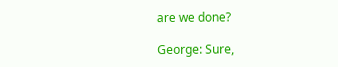are we done?

George: Sure,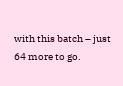with this batch – just 64 more to go.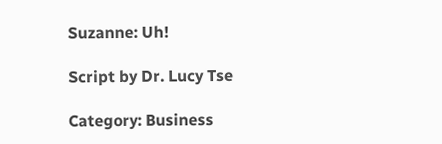Suzanne: Uh!

Script by Dr. Lucy Tse

Category: Business